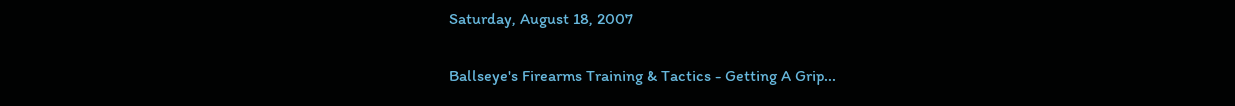Saturday, August 18, 2007

Ballseye's Firearms Training & Tactics - Getting A Grip...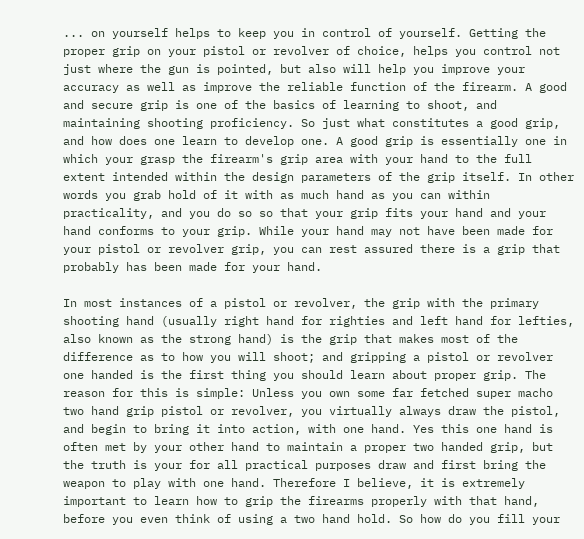... on yourself helps to keep you in control of yourself. Getting the proper grip on your pistol or revolver of choice, helps you control not just where the gun is pointed, but also will help you improve your accuracy as well as improve the reliable function of the firearm. A good and secure grip is one of the basics of learning to shoot, and maintaining shooting proficiency. So just what constitutes a good grip, and how does one learn to develop one. A good grip is essentially one in which your grasp the firearm's grip area with your hand to the full extent intended within the design parameters of the grip itself. In other words you grab hold of it with as much hand as you can within practicality, and you do so so that your grip fits your hand and your hand conforms to your grip. While your hand may not have been made for your pistol or revolver grip, you can rest assured there is a grip that probably has been made for your hand.

In most instances of a pistol or revolver, the grip with the primary shooting hand (usually right hand for righties and left hand for lefties, also known as the strong hand) is the grip that makes most of the difference as to how you will shoot; and gripping a pistol or revolver one handed is the first thing you should learn about proper grip. The reason for this is simple: Unless you own some far fetched super macho two hand grip pistol or revolver, you virtually always draw the pistol, and begin to bring it into action, with one hand. Yes this one hand is often met by your other hand to maintain a proper two handed grip, but the truth is your for all practical purposes draw and first bring the weapon to play with one hand. Therefore I believe, it is extremely important to learn how to grip the firearms properly with that hand, before you even think of using a two hand hold. So how do you fill your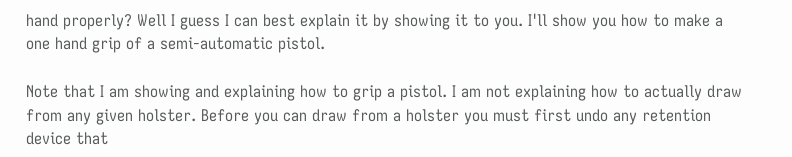hand properly? Well I guess I can best explain it by showing it to you. I'll show you how to make a one hand grip of a semi-automatic pistol.

Note that I am showing and explaining how to grip a pistol. I am not explaining how to actually draw from any given holster. Before you can draw from a holster you must first undo any retention device that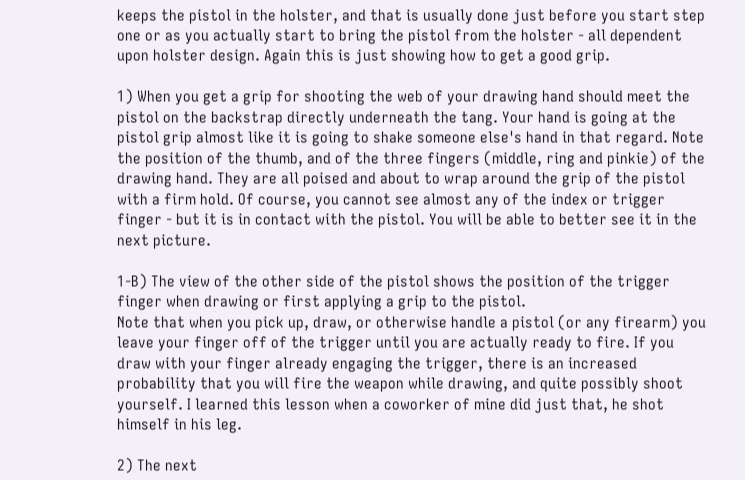keeps the pistol in the holster, and that is usually done just before you start step one or as you actually start to bring the pistol from the holster - all dependent upon holster design. Again this is just showing how to get a good grip.

1) When you get a grip for shooting the web of your drawing hand should meet the pistol on the backstrap directly underneath the tang. Your hand is going at the pistol grip almost like it is going to shake someone else's hand in that regard. Note the position of the thumb, and of the three fingers (middle, ring and pinkie) of the drawing hand. They are all poised and about to wrap around the grip of the pistol with a firm hold. Of course, you cannot see almost any of the index or trigger finger - but it is in contact with the pistol. You will be able to better see it in the next picture.

1-B) The view of the other side of the pistol shows the position of the trigger finger when drawing or first applying a grip to the pistol.
Note that when you pick up, draw, or otherwise handle a pistol (or any firearm) you leave your finger off of the trigger until you are actually ready to fire. If you draw with your finger already engaging the trigger, there is an increased probability that you will fire the weapon while drawing, and quite possibly shoot yourself. I learned this lesson when a coworker of mine did just that, he shot himself in his leg.

2) The next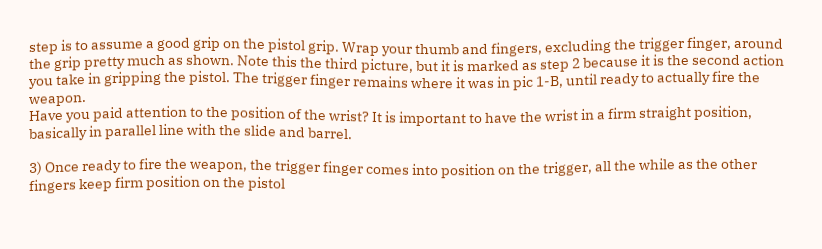step is to assume a good grip on the pistol grip. Wrap your thumb and fingers, excluding the trigger finger, around the grip pretty much as shown. Note this the third picture, but it is marked as step 2 because it is the second action you take in gripping the pistol. The trigger finger remains where it was in pic 1-B, until ready to actually fire the weapon.
Have you paid attention to the position of the wrist? It is important to have the wrist in a firm straight position, basically in parallel line with the slide and barrel.

3) Once ready to fire the weapon, the trigger finger comes into position on the trigger, all the while as the other fingers keep firm position on the pistol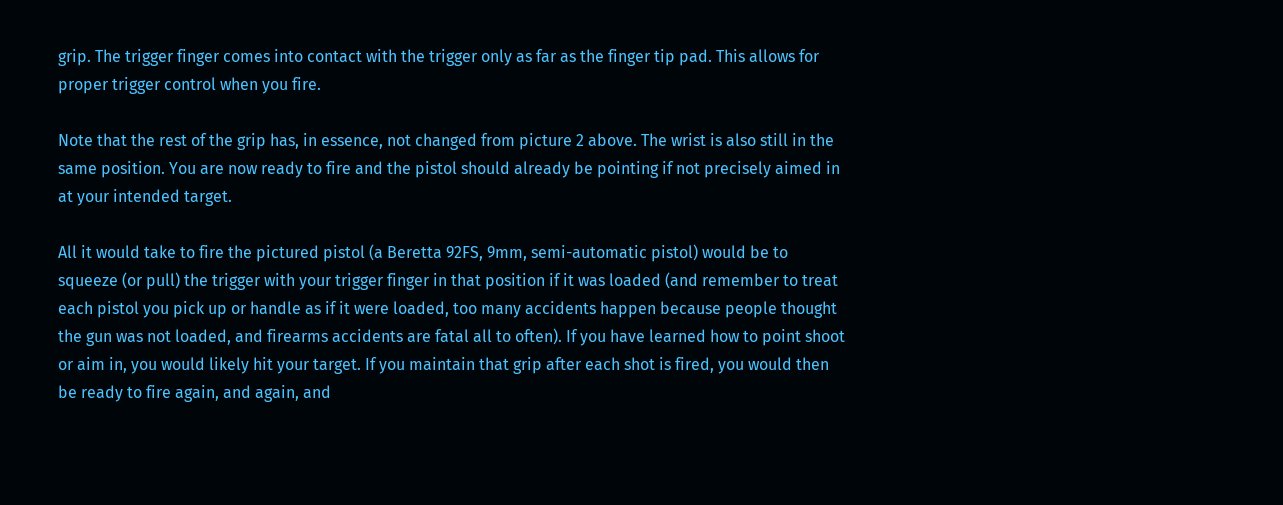grip. The trigger finger comes into contact with the trigger only as far as the finger tip pad. This allows for proper trigger control when you fire.

Note that the rest of the grip has, in essence, not changed from picture 2 above. The wrist is also still in the same position. You are now ready to fire and the pistol should already be pointing if not precisely aimed in at your intended target.

All it would take to fire the pictured pistol (a Beretta 92FS, 9mm, semi-automatic pistol) would be to squeeze (or pull) the trigger with your trigger finger in that position if it was loaded (and remember to treat each pistol you pick up or handle as if it were loaded, too many accidents happen because people thought the gun was not loaded, and firearms accidents are fatal all to often). If you have learned how to point shoot or aim in, you would likely hit your target. If you maintain that grip after each shot is fired, you would then be ready to fire again, and again, and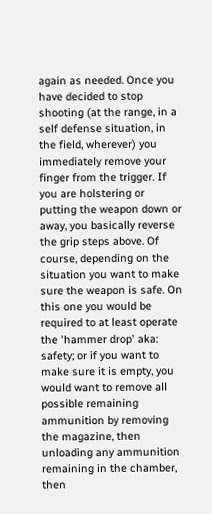again as needed. Once you have decided to stop shooting (at the range, in a self defense situation, in the field, wherever) you immediately remove your finger from the trigger. If you are holstering or putting the weapon down or away, you basically reverse the grip steps above. Of course, depending on the situation you want to make sure the weapon is safe. On this one you would be required to at least operate the 'hammer drop' aka: safety; or if you want to make sure it is empty, you would want to remove all possible remaining ammunition by removing the magazine, then unloading any ammunition remaining in the chamber, then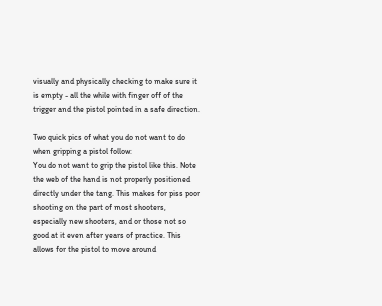visually and physically checking to make sure it is empty - all the while with finger off of the trigger and the pistol pointed in a safe direction.

Two quick pics of what you do not want to do when gripping a pistol follow:
You do not want to grip the pistol like this. Note the web of the hand is not properly positioned directly under the tang. This makes for piss poor shooting on the part of most shooters, especially new shooters, and or those not so good at it even after years of practice. This allows for the pistol to move around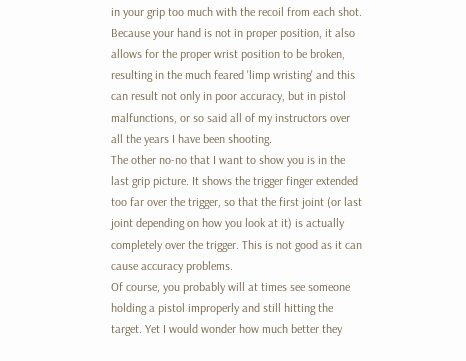in your grip too much with the recoil from each shot. Because your hand is not in proper position, it also allows for the proper wrist position to be broken, resulting in the much feared 'limp wristing' and this can result not only in poor accuracy, but in pistol malfunctions, or so said all of my instructors over all the years I have been shooting.
The other no-no that I want to show you is in the last grip picture. It shows the trigger finger extended too far over the trigger, so that the first joint (or last joint depending on how you look at it) is actually completely over the trigger. This is not good as it can cause accuracy problems.
Of course, you probably will at times see someone holding a pistol improperly and still hitting the target. Yet I would wonder how much better they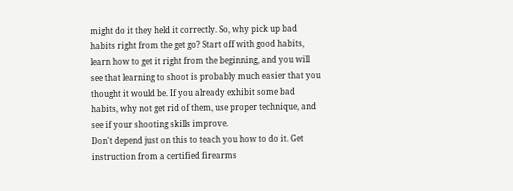might do it they held it correctly. So, why pick up bad habits right from the get go? Start off with good habits, learn how to get it right from the beginning, and you will see that learning to shoot is probably much easier that you thought it would be. If you already exhibit some bad habits, why not get rid of them, use proper technique, and see if your shooting skills improve.
Don't depend just on this to teach you how to do it. Get instruction from a certified firearms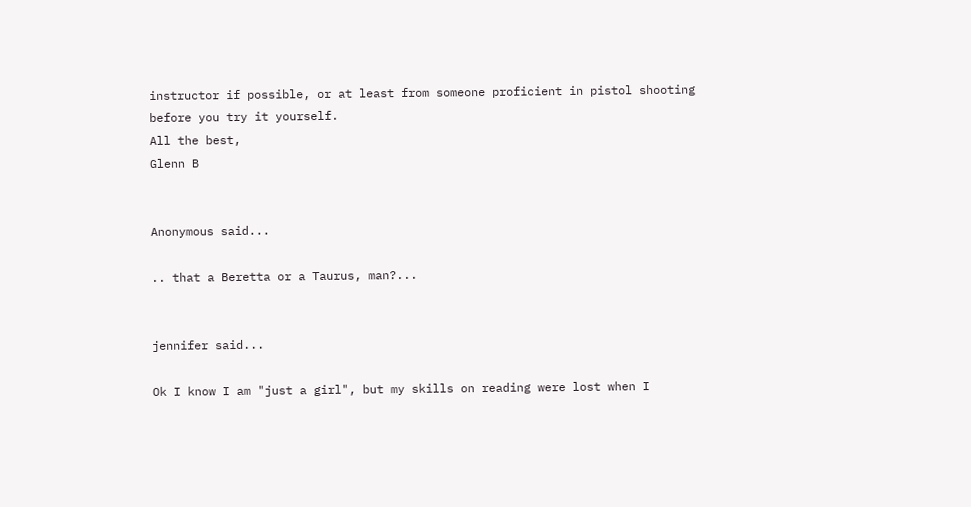instructor if possible, or at least from someone proficient in pistol shooting before you try it yourself.
All the best,
Glenn B


Anonymous said...

.. that a Beretta or a Taurus, man?...


jennifer said...

Ok I know I am "just a girl", but my skills on reading were lost when I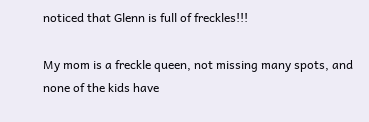noticed that Glenn is full of freckles!!!

My mom is a freckle queen, not missing many spots, and none of the kids have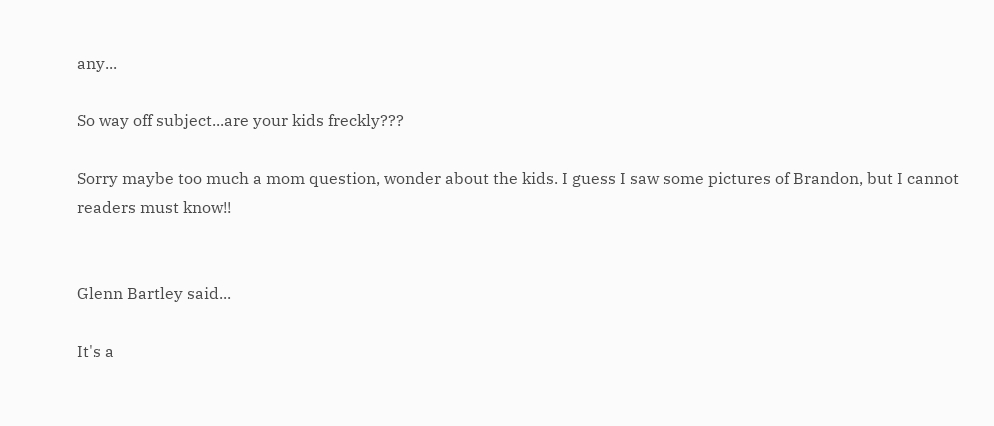any...

So way off subject...are your kids freckly???

Sorry maybe too much a mom question, wonder about the kids. I guess I saw some pictures of Brandon, but I cannot readers must know!!


Glenn Bartley said...

It's a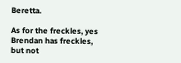Beretta.

As for the freckles, yes Brendan has freckles, but not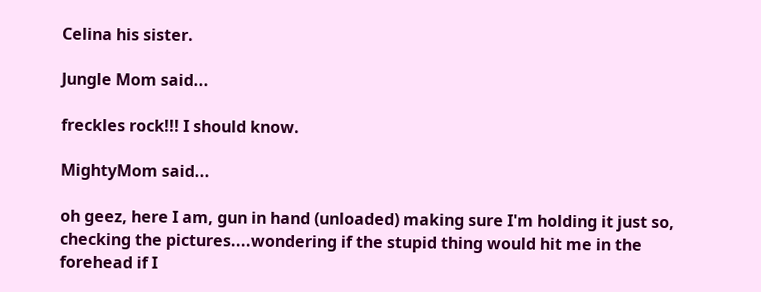Celina his sister.

Jungle Mom said...

freckles rock!!! I should know.

MightyMom said...

oh geez, here I am, gun in hand (unloaded) making sure I'm holding it just so, checking the pictures....wondering if the stupid thing would hit me in the forehead if I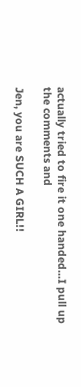actually tried to fire it one handed...I pull up the comments and

Jen, you are SUCH A GIRL!!